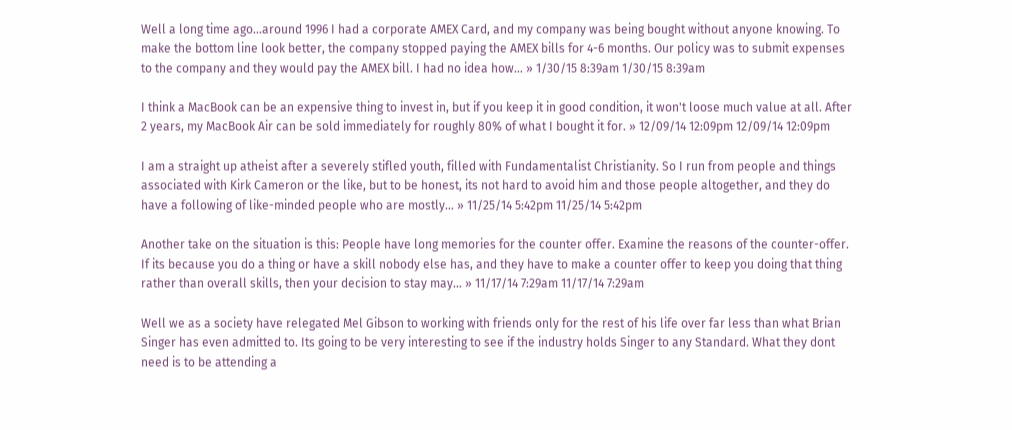Well a long time ago...around 1996 I had a corporate AMEX Card, and my company was being bought without anyone knowing. To make the bottom line look better, the company stopped paying the AMEX bills for 4-6 months. Our policy was to submit expenses to the company and they would pay the AMEX bill. I had no idea how… » 1/30/15 8:39am 1/30/15 8:39am

I think a MacBook can be an expensive thing to invest in, but if you keep it in good condition, it won't loose much value at all. After 2 years, my MacBook Air can be sold immediately for roughly 80% of what I bought it for. » 12/09/14 12:09pm 12/09/14 12:09pm

I am a straight up atheist after a severely stifled youth, filled with Fundamentalist Christianity. So I run from people and things associated with Kirk Cameron or the like, but to be honest, its not hard to avoid him and those people altogether, and they do have a following of like-minded people who are mostly… » 11/25/14 5:42pm 11/25/14 5:42pm

Another take on the situation is this: People have long memories for the counter offer. Examine the reasons of the counter-offer. If its because you do a thing or have a skill nobody else has, and they have to make a counter offer to keep you doing that thing rather than overall skills, then your decision to stay may… » 11/17/14 7:29am 11/17/14 7:29am

Well we as a society have relegated Mel Gibson to working with friends only for the rest of his life over far less than what Brian Singer has even admitted to. Its going to be very interesting to see if the industry holds Singer to any Standard. What they dont need is to be attending a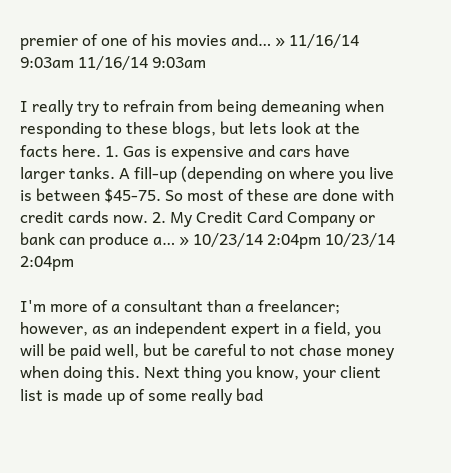premier of one of his movies and… » 11/16/14 9:03am 11/16/14 9:03am

I really try to refrain from being demeaning when responding to these blogs, but lets look at the facts here. 1. Gas is expensive and cars have larger tanks. A fill-up (depending on where you live is between $45-75. So most of these are done with credit cards now. 2. My Credit Card Company or bank can produce a… » 10/23/14 2:04pm 10/23/14 2:04pm

I'm more of a consultant than a freelancer; however, as an independent expert in a field, you will be paid well, but be careful to not chase money when doing this. Next thing you know, your client list is made up of some really bad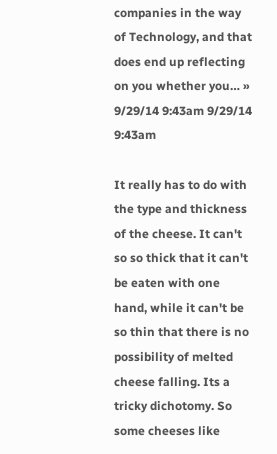companies in the way of Technology, and that does end up reflecting on you whether you… » 9/29/14 9:43am 9/29/14 9:43am

It really has to do with the type and thickness of the cheese. It can't so so thick that it can't be eaten with one hand, while it can't be so thin that there is no possibility of melted cheese falling. Its a tricky dichotomy. So some cheeses like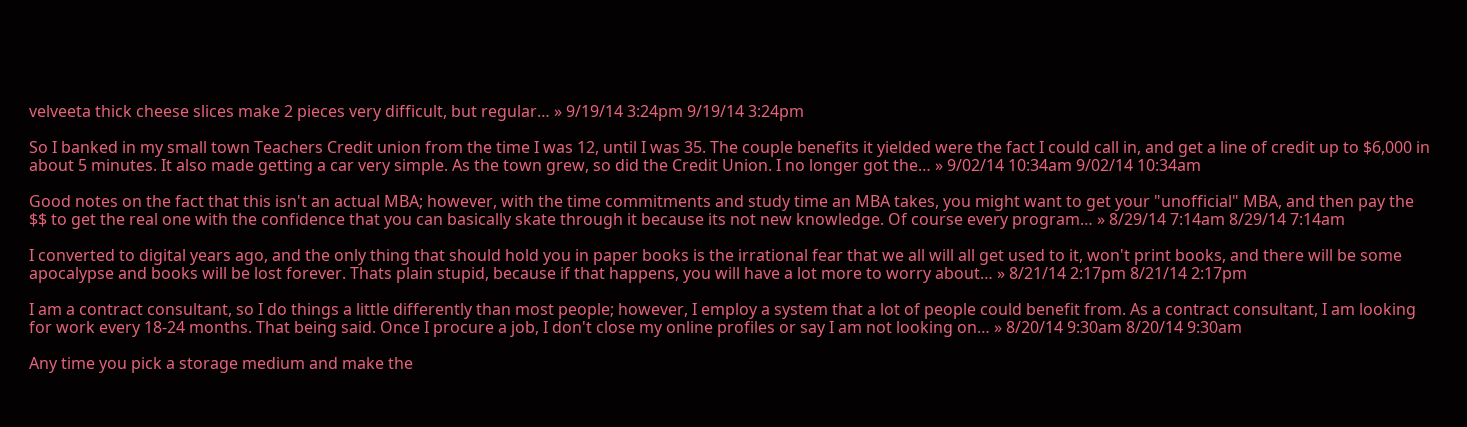velveeta thick cheese slices make 2 pieces very difficult, but regular… » 9/19/14 3:24pm 9/19/14 3:24pm

So I banked in my small town Teachers Credit union from the time I was 12, until I was 35. The couple benefits it yielded were the fact I could call in, and get a line of credit up to $6,000 in about 5 minutes. It also made getting a car very simple. As the town grew, so did the Credit Union. I no longer got the… » 9/02/14 10:34am 9/02/14 10:34am

Good notes on the fact that this isn't an actual MBA; however, with the time commitments and study time an MBA takes, you might want to get your "unofficial" MBA, and then pay the $$ to get the real one with the confidence that you can basically skate through it because its not new knowledge. Of course every program… » 8/29/14 7:14am 8/29/14 7:14am

I converted to digital years ago, and the only thing that should hold you in paper books is the irrational fear that we all will all get used to it, won't print books, and there will be some apocalypse and books will be lost forever. Thats plain stupid, because if that happens, you will have a lot more to worry about… » 8/21/14 2:17pm 8/21/14 2:17pm

I am a contract consultant, so I do things a little differently than most people; however, I employ a system that a lot of people could benefit from. As a contract consultant, I am looking for work every 18-24 months. That being said. Once I procure a job, I don't close my online profiles or say I am not looking on… » 8/20/14 9:30am 8/20/14 9:30am

Any time you pick a storage medium and make the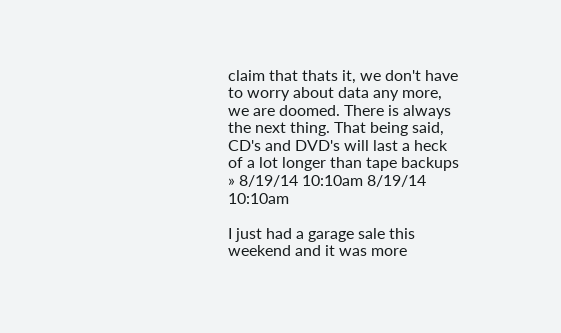claim that thats it, we don't have to worry about data any more, we are doomed. There is always the next thing. That being said, CD's and DVD's will last a heck of a lot longer than tape backups » 8/19/14 10:10am 8/19/14 10:10am

I just had a garage sale this weekend and it was more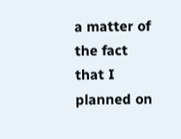a matter of the fact that I planned on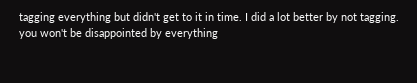tagging everything but didn't get to it in time. I did a lot better by not tagging. you won't be disappointed by everything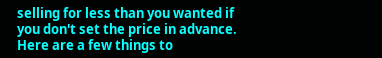selling for less than you wanted if you don't set the price in advance. Here are a few things to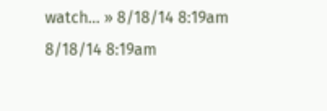watch… » 8/18/14 8:19am 8/18/14 8:19am